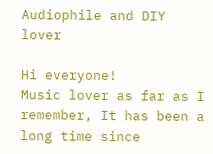Audiophile and DIY lover

Hi everyone!
Music lover as far as I remember, It has been a long time since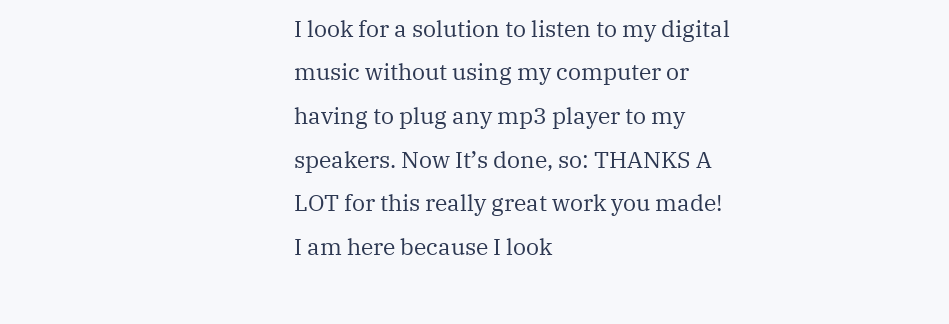I look for a solution to listen to my digital music without using my computer or having to plug any mp3 player to my speakers. Now It’s done, so: THANKS A LOT for this really great work you made!
I am here because I look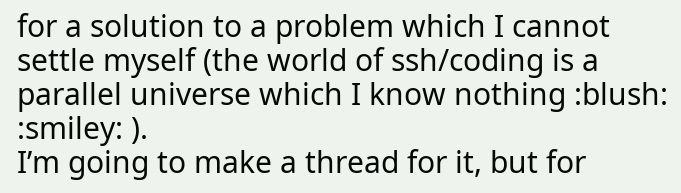for a solution to a problem which I cannot settle myself (the world of ssh/coding is a parallel universe which I know nothing :blush: :smiley: ).
I’m going to make a thread for it, but for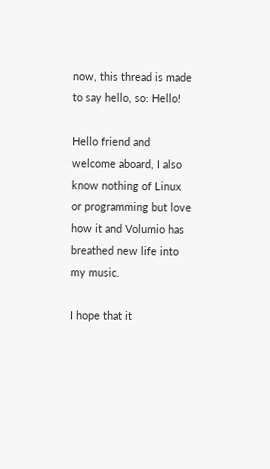now, this thread is made to say hello, so: Hello!

Hello friend and welcome aboard, I also know nothing of Linux or programming but love how it and Volumio has breathed new life into my music.

I hope that it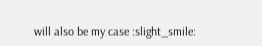will also be my case :slight_smile: